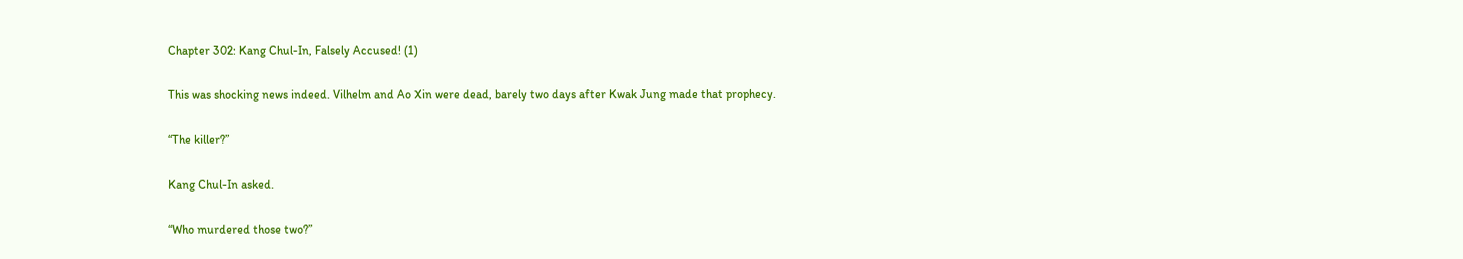Chapter 302: Kang Chul-In, Falsely Accused! (1)

This was shocking news indeed. Vilhelm and Ao Xin were dead, barely two days after Kwak Jung made that prophecy.

“The killer?”

Kang Chul-In asked.

“Who murdered those two?”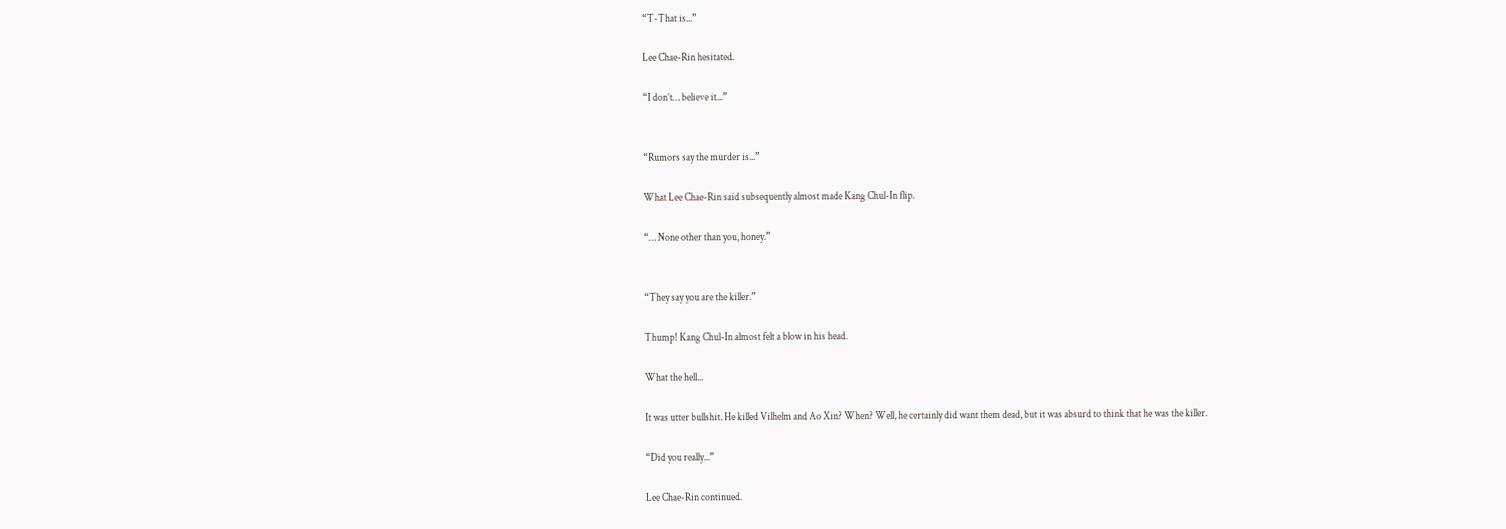“T-That is...”

Lee Chae-Rin hesitated.

“I don’t… believe it...”


“Rumors say the murder is...”

What Lee Chae-Rin said subsequently almost made Kang Chul-In flip.

“… None other than you, honey.”


“They say you are the killer.”

Thump! Kang Chul-In almost felt a blow in his head.

What the hell...

It was utter bullshit. He killed Vilhelm and Ao Xin? When? Well, he certainly did want them dead, but it was absurd to think that he was the killer.

“Did you really...”

Lee Chae-Rin continued.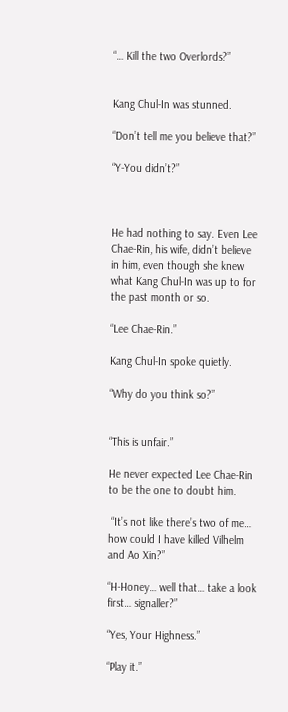“… Kill the two Overlords?”


Kang Chul-In was stunned.

“Don’t tell me you believe that?”

“Y-You didn’t?”



He had nothing to say. Even Lee Chae-Rin, his wife, didn’t believe in him, even though she knew what Kang Chul-In was up to for the past month or so.

“Lee Chae-Rin.”

Kang Chul-In spoke quietly.

“Why do you think so?”


“This is unfair.”

He never expected Lee Chae-Rin to be the one to doubt him.

 “It’s not like there’s two of me… how could I have killed Vilhelm and Ao Xin?”

“H-Honey… well that… take a look first… signaller?”

“Yes, Your Highness.”

“Play it.”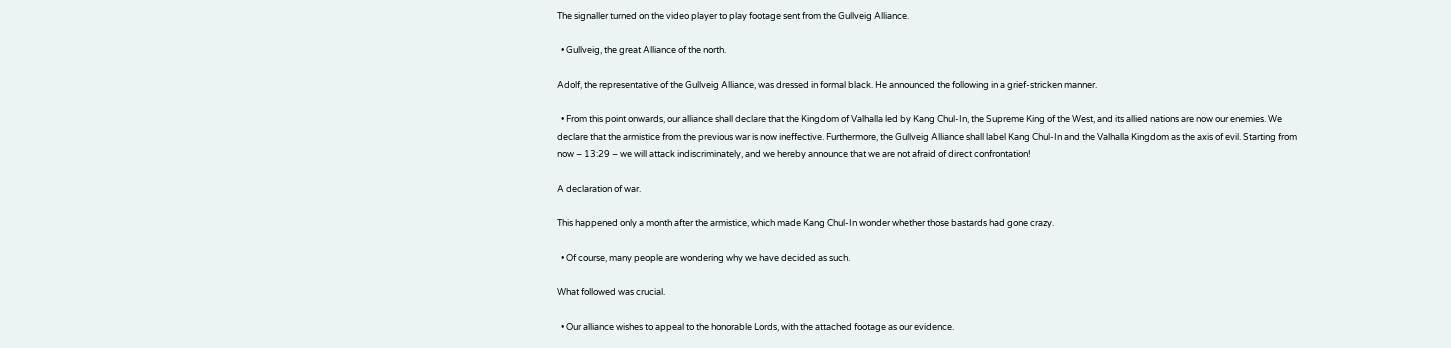The signaller turned on the video player to play footage sent from the Gullveig Alliance.

  • Gullveig, the great Alliance of the north.

Adolf, the representative of the Gullveig Alliance, was dressed in formal black. He announced the following in a grief-stricken manner.

  • From this point onwards, our alliance shall declare that the Kingdom of Valhalla led by Kang Chul-In, the Supreme King of the West, and its allied nations are now our enemies. We declare that the armistice from the previous war is now ineffective. Furthermore, the Gullveig Alliance shall label Kang Chul-In and the Valhalla Kingdom as the axis of evil. Starting from now – 13:29 – we will attack indiscriminately, and we hereby announce that we are not afraid of direct confrontation!

A declaration of war.

This happened only a month after the armistice, which made Kang Chul-In wonder whether those bastards had gone crazy.

  • Of course, many people are wondering why we have decided as such.

What followed was crucial.

  • Our alliance wishes to appeal to the honorable Lords, with the attached footage as our evidence.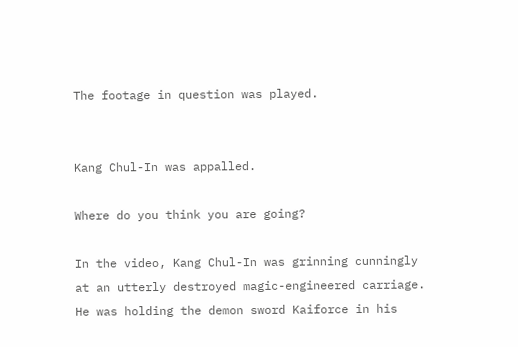The footage in question was played.


Kang Chul-In was appalled.

Where do you think you are going?

In the video, Kang Chul-In was grinning cunningly at an utterly destroyed magic-engineered carriage. He was holding the demon sword Kaiforce in his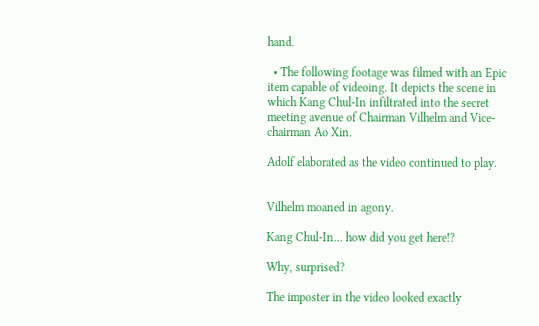hand.

  • The following footage was filmed with an Epic item capable of videoing. It depicts the scene in which Kang Chul-In infiltrated into the secret meeting avenue of Chairman Vilhelm and Vice-chairman Ao Xin.

Adolf elaborated as the video continued to play.


Vilhelm moaned in agony.

Kang Chul-In… how did you get here!?

Why, surprised?

The imposter in the video looked exactly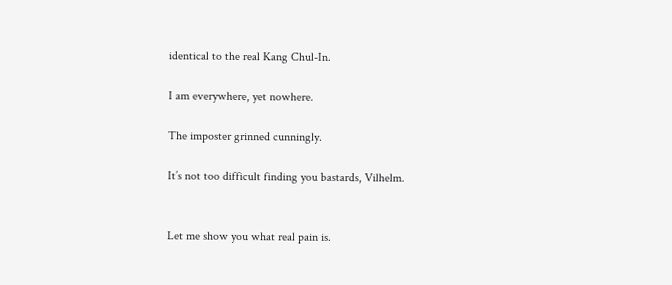identical to the real Kang Chul-In.

I am everywhere, yet nowhere.

The imposter grinned cunningly.

It’s not too difficult finding you bastards, Vilhelm.


Let me show you what real pain is.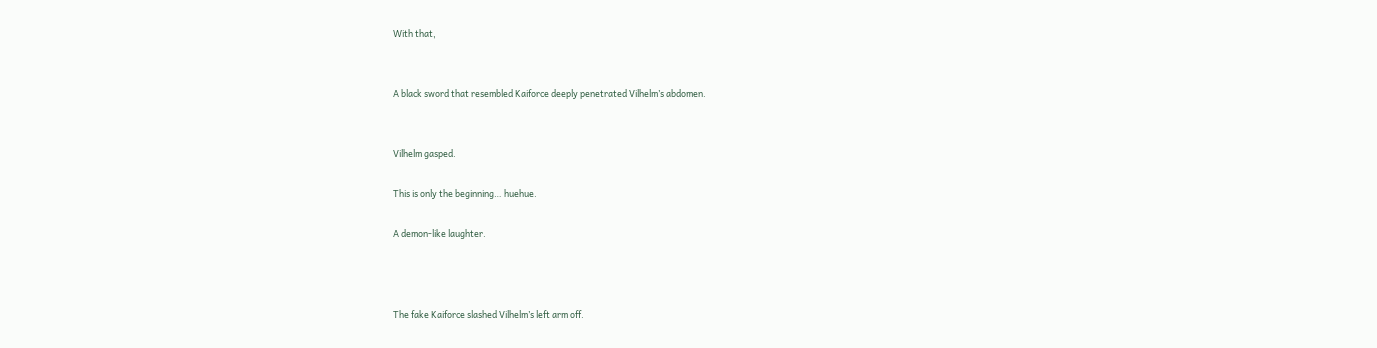With that,


A black sword that resembled Kaiforce deeply penetrated Vilhelm’s abdomen.


Vilhelm gasped.

This is only the beginning… huehue.

A demon-like laughter.



The fake Kaiforce slashed Vilhelm’s left arm off.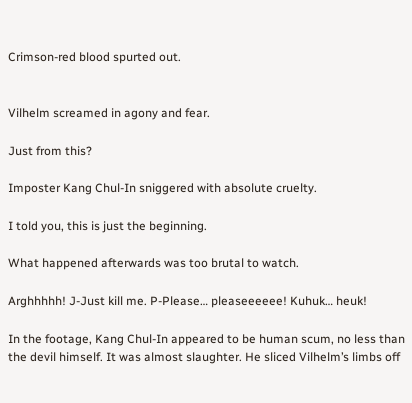Crimson-red blood spurted out.


Vilhelm screamed in agony and fear.

Just from this?

Imposter Kang Chul-In sniggered with absolute cruelty.

I told you, this is just the beginning.

What happened afterwards was too brutal to watch.

Arghhhhh! J-Just kill me. P-Please… pleaseeeeee! Kuhuk… heuk!

In the footage, Kang Chul-In appeared to be human scum, no less than the devil himself. It was almost slaughter. He sliced Vilhelm’s limbs off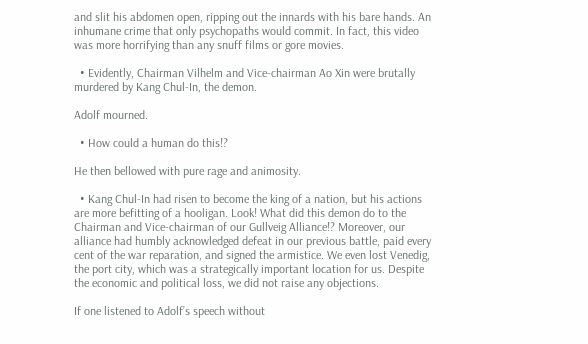and slit his abdomen open, ripping out the innards with his bare hands. An inhumane crime that only psychopaths would commit. In fact, this video was more horrifying than any snuff films or gore movies.

  • Evidently, Chairman Vilhelm and Vice-chairman Ao Xin were brutally murdered by Kang Chul-In, the demon.

Adolf mourned.

  • How could a human do this!?

He then bellowed with pure rage and animosity.

  • Kang Chul-In had risen to become the king of a nation, but his actions are more befitting of a hooligan. Look! What did this demon do to the Chairman and Vice-chairman of our Gullveig Alliance!? Moreover, our alliance had humbly acknowledged defeat in our previous battle, paid every cent of the war reparation, and signed the armistice. We even lost Venedig, the port city, which was a strategically important location for us. Despite the economic and political loss, we did not raise any objections.

If one listened to Adolf’s speech without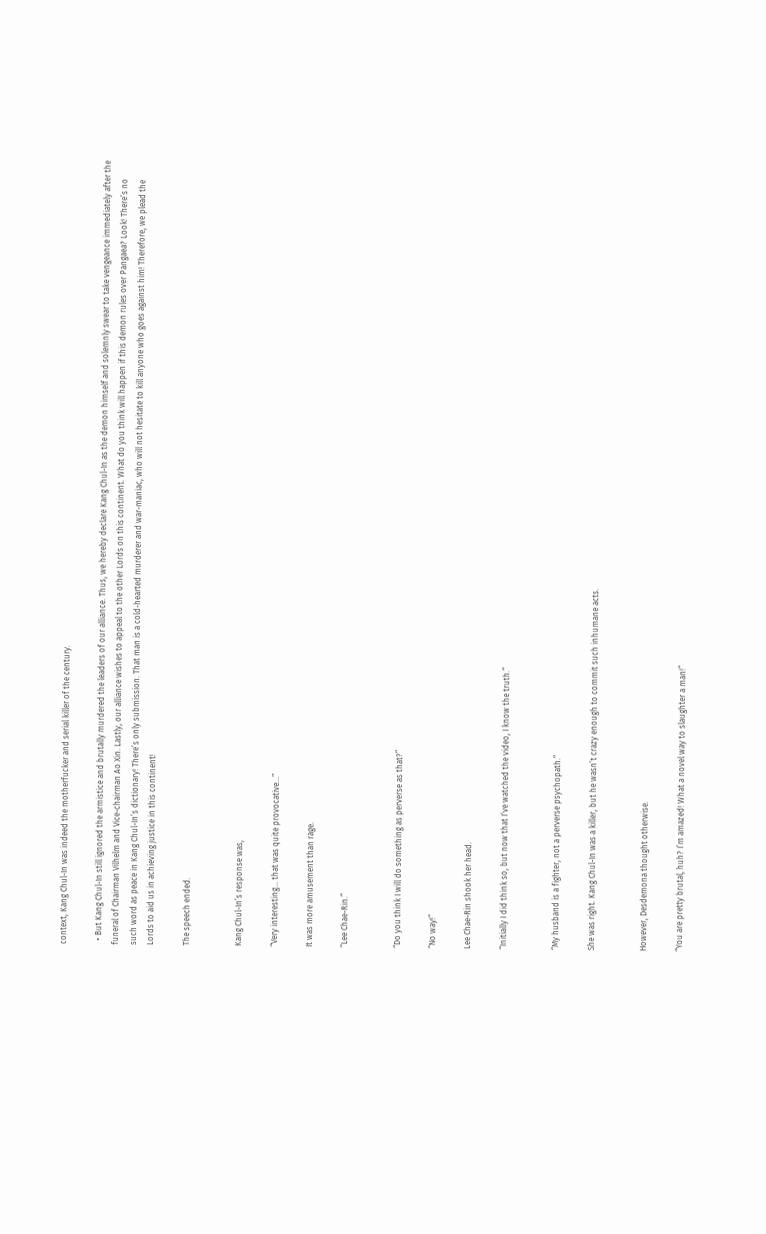context, Kang Chul-In was indeed the motherfucker and serial killer of the century.

  • But Kang Chul-In still ignored the armistice and brutally murdered the leaders of our alliance. Thus, we hereby declare Kang Chul-In as the demon himself and solemnly swear to take vengeance immediately after the funeral of Chairman Vilhelm and Vice-chairman Ao Xin. Lastly, our alliance wishes to appeal to the other Lords on this continent. What do you think will happen if this demon rules over Pangaea? Look! There’s no such word as peace in Kang Chul-In’s dictionary! There’s only submission. That man is a cold-hearted murderer and war-maniac, who will not hesitate to kill anyone who goes against him! Therefore, we plead the Lords to aid us in achieving justice in this continent!

The speech ended.


Kang Chul-In’s response was,

“Very interesting… that was quite provocative...”

It was more amusement than rage.

“Lee Chae-Rin.”


“Do you think I will do something as perverse as that?”

“No way!”

Lee Chae-Rin shook her head.

“Initially I did think so, but now that I’ve watched the video, I know the truth.”


“My husband is a fighter, not a perverse psychopath.”

She was right. Kang Chul-In was a killer, but he wasn’t crazy enough to commit such inhumane acts.


However, Desdemona thought otherwise.

“You are pretty brutal, huh? I’m amazed! What a novel way to slaughter a man!”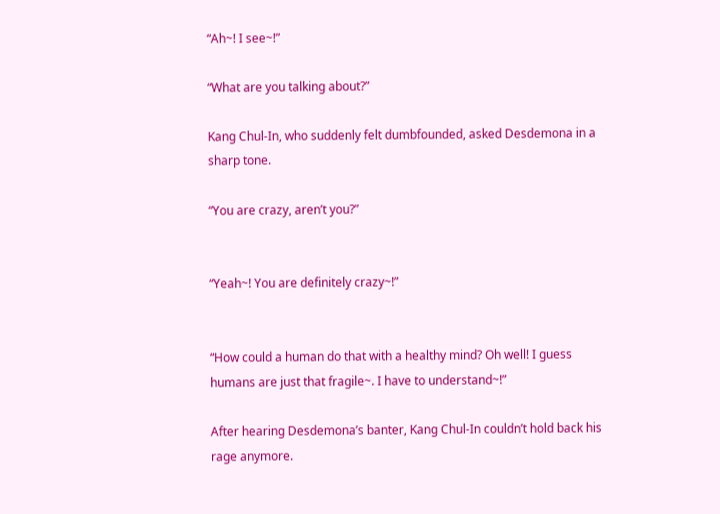“Ah~! I see~!”

“What are you talking about?”

Kang Chul-In, who suddenly felt dumbfounded, asked Desdemona in a sharp tone.

“You are crazy, aren’t you?”


“Yeah~! You are definitely crazy~!”


“How could a human do that with a healthy mind? Oh well! I guess humans are just that fragile~. I have to understand~!”

After hearing Desdemona’s banter, Kang Chul-In couldn’t hold back his rage anymore.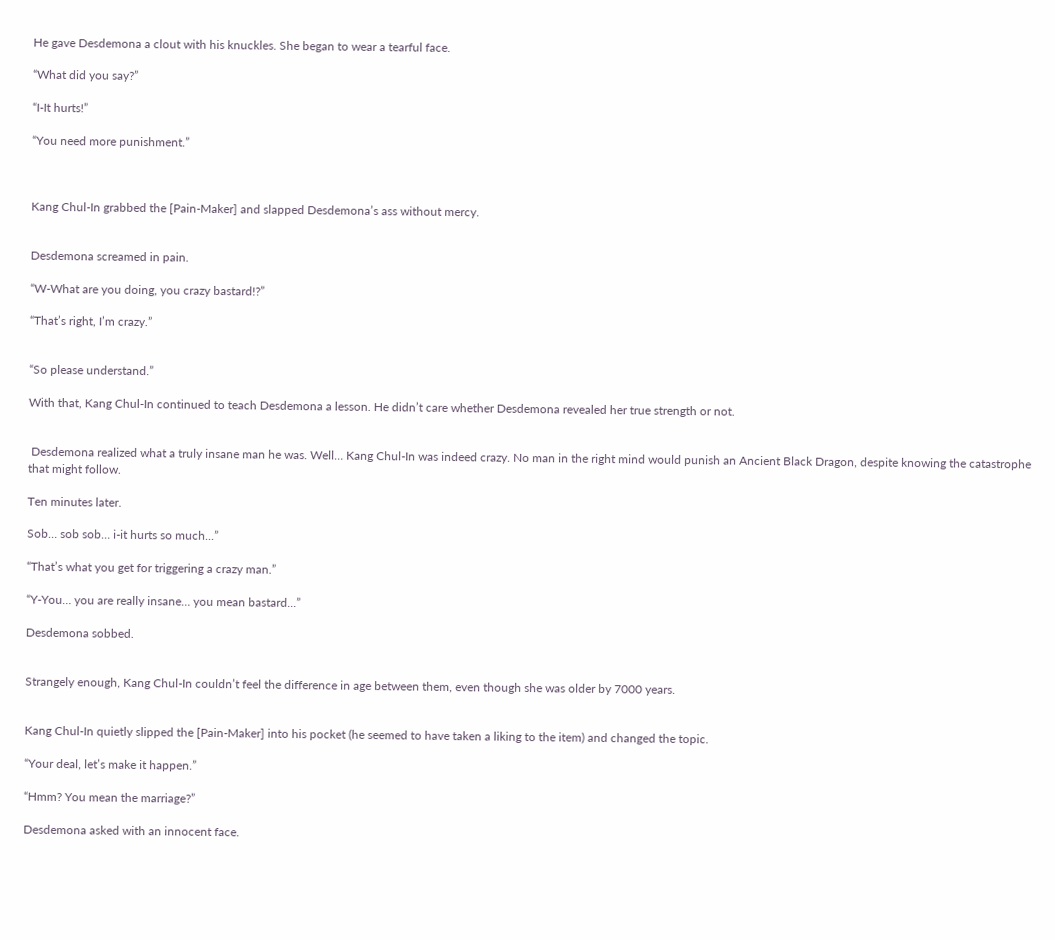He gave Desdemona a clout with his knuckles. She began to wear a tearful face.

“What did you say?”

“I-It hurts!”

“You need more punishment.”



Kang Chul-In grabbed the [Pain-Maker] and slapped Desdemona’s ass without mercy.


Desdemona screamed in pain.

“W-What are you doing, you crazy bastard!?”

“That’s right, I’m crazy.”


“So please understand.”

With that, Kang Chul-In continued to teach Desdemona a lesson. He didn’t care whether Desdemona revealed her true strength or not.


 Desdemona realized what a truly insane man he was. Well… Kang Chul-In was indeed crazy. No man in the right mind would punish an Ancient Black Dragon, despite knowing the catastrophe that might follow.

Ten minutes later.

Sob… sob sob… i-it hurts so much...”

“That’s what you get for triggering a crazy man.”

“Y-You… you are really insane… you mean bastard...”

Desdemona sobbed.


Strangely enough, Kang Chul-In couldn’t feel the difference in age between them, even though she was older by 7000 years.


Kang Chul-In quietly slipped the [Pain-Maker] into his pocket (he seemed to have taken a liking to the item) and changed the topic.

“Your deal, let’s make it happen.”

“Hmm? You mean the marriage?”

Desdemona asked with an innocent face.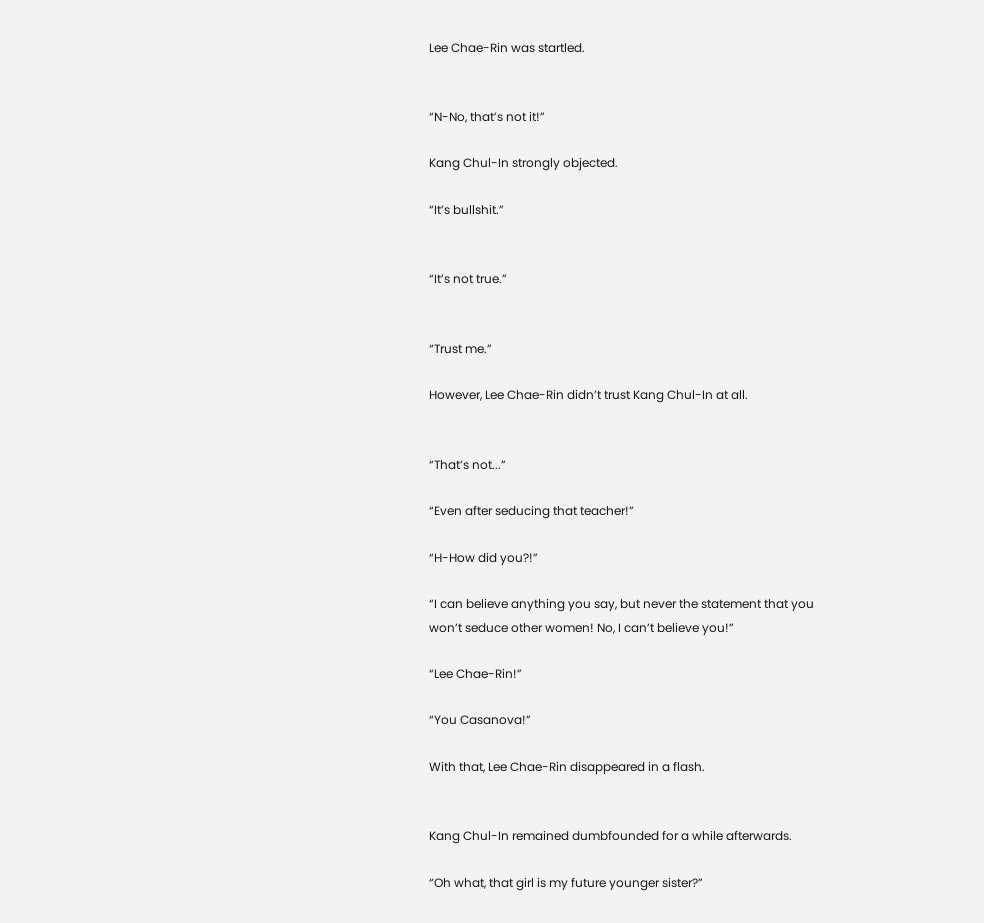Lee Chae-Rin was startled.


“N-No, that’s not it!”

Kang Chul-In strongly objected.

“It’s bullshit.”


“It’s not true.”


“Trust me.”

However, Lee Chae-Rin didn’t trust Kang Chul-In at all.


“That’s not...”

“Even after seducing that teacher!”

“H-How did you?!”

“I can believe anything you say, but never the statement that you won’t seduce other women! No, I can’t believe you!”

“Lee Chae-Rin!”

“You Casanova!”

With that, Lee Chae-Rin disappeared in a flash.


Kang Chul-In remained dumbfounded for a while afterwards.

“Oh what, that girl is my future younger sister?”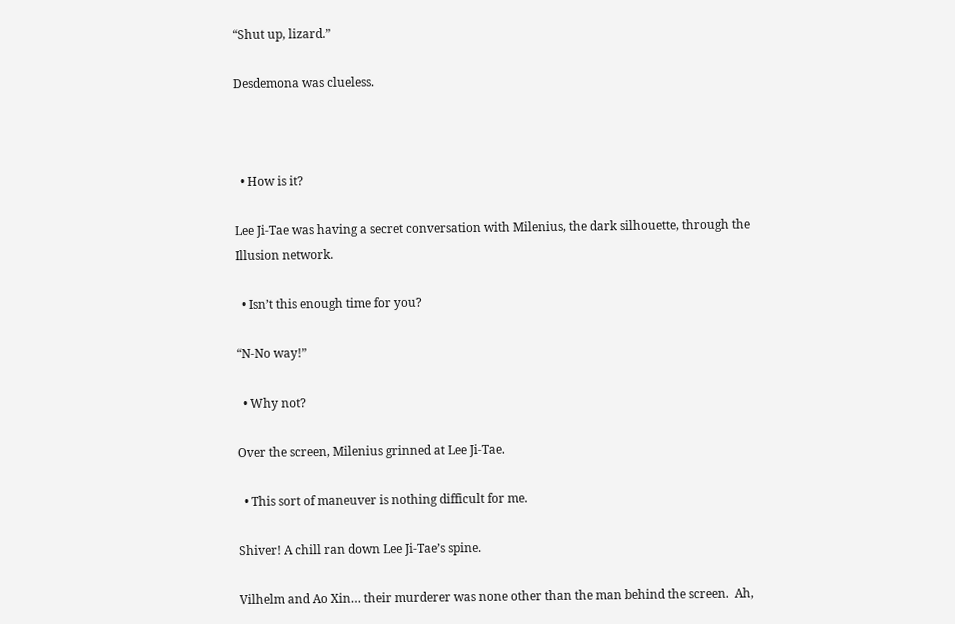“Shut up, lizard.”

Desdemona was clueless.



  • How is it?

Lee Ji-Tae was having a secret conversation with Milenius, the dark silhouette, through the Illusion network.

  • Isn’t this enough time for you?

“N-No way!”

  • Why not?

Over the screen, Milenius grinned at Lee Ji-Tae.

  • This sort of maneuver is nothing difficult for me.

Shiver! A chill ran down Lee Ji-Tae’s spine.

Vilhelm and Ao Xin… their murderer was none other than the man behind the screen.  Ah,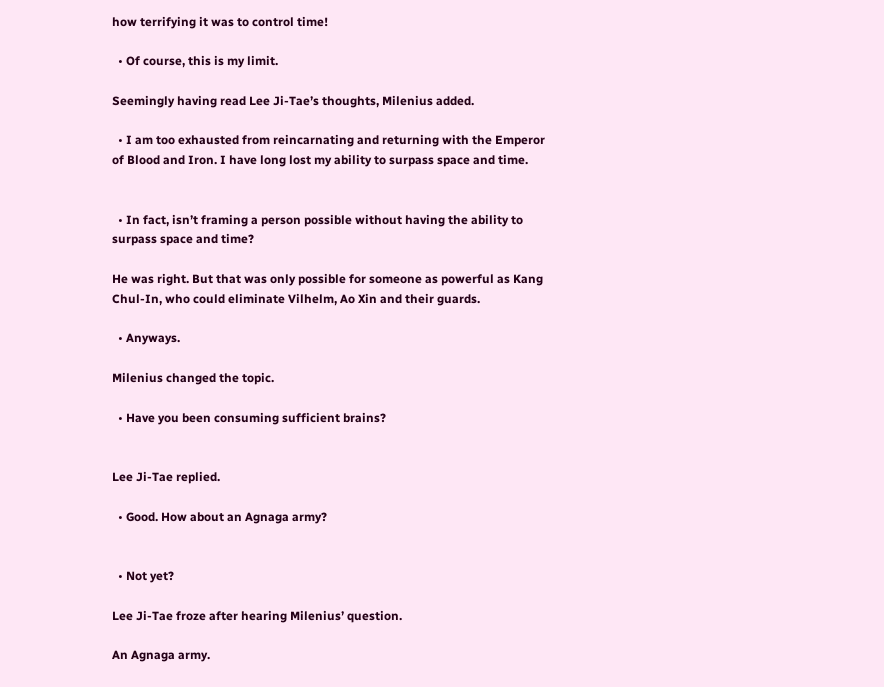how terrifying it was to control time!

  • Of course, this is my limit.

Seemingly having read Lee Ji-Tae’s thoughts, Milenius added.

  • I am too exhausted from reincarnating and returning with the Emperor of Blood and Iron. I have long lost my ability to surpass space and time.


  • In fact, isn’t framing a person possible without having the ability to surpass space and time?

He was right. But that was only possible for someone as powerful as Kang Chul-In, who could eliminate Vilhelm, Ao Xin and their guards.

  • Anyways.

Milenius changed the topic.

  • Have you been consuming sufficient brains?


Lee Ji-Tae replied.

  • Good. How about an Agnaga army?


  • Not yet?

Lee Ji-Tae froze after hearing Milenius’ question.

An Agnaga army.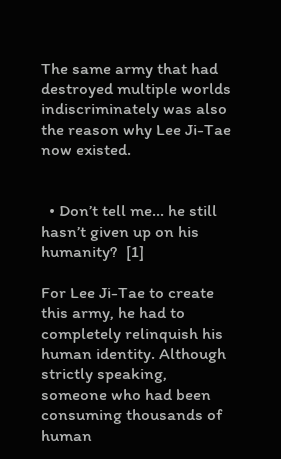The same army that had destroyed multiple worlds indiscriminately was also the reason why Lee Ji-Tae now existed.


  • Don’t tell me… he still hasn’t given up on his humanity?  [1]

For Lee Ji-Tae to create this army, he had to completely relinquish his human identity. Although strictly speaking, someone who had been consuming thousands of human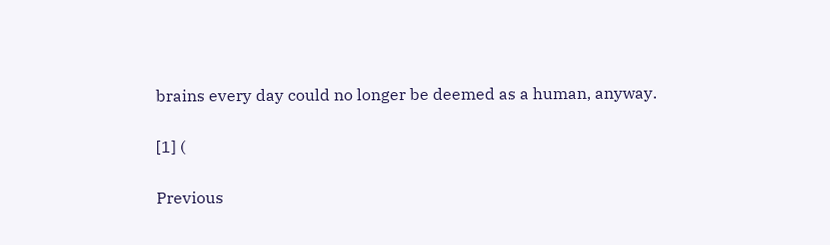brains every day could no longer be deemed as a human, anyway.

[1] (

Previous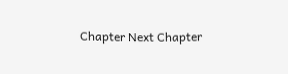Chapter Next Chapter